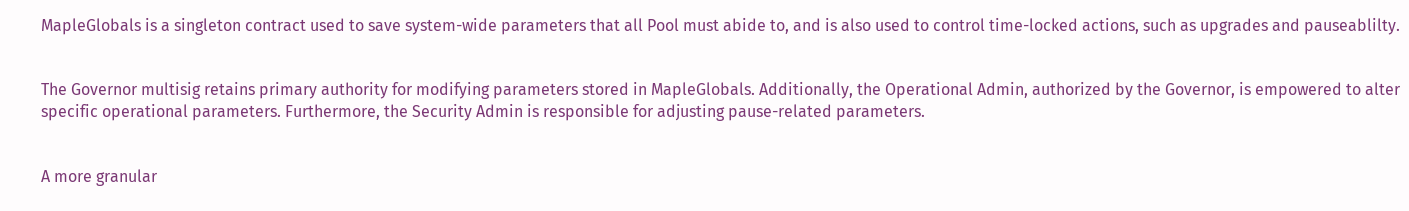MapleGlobals is a singleton contract used to save system-wide parameters that all Pool must abide to, and is also used to control time-locked actions, such as upgrades and pauseablilty.


The Governor multisig retains primary authority for modifying parameters stored in MapleGlobals. Additionally, the Operational Admin, authorized by the Governor, is empowered to alter specific operational parameters. Furthermore, the Security Admin is responsible for adjusting pause-related parameters.


A more granular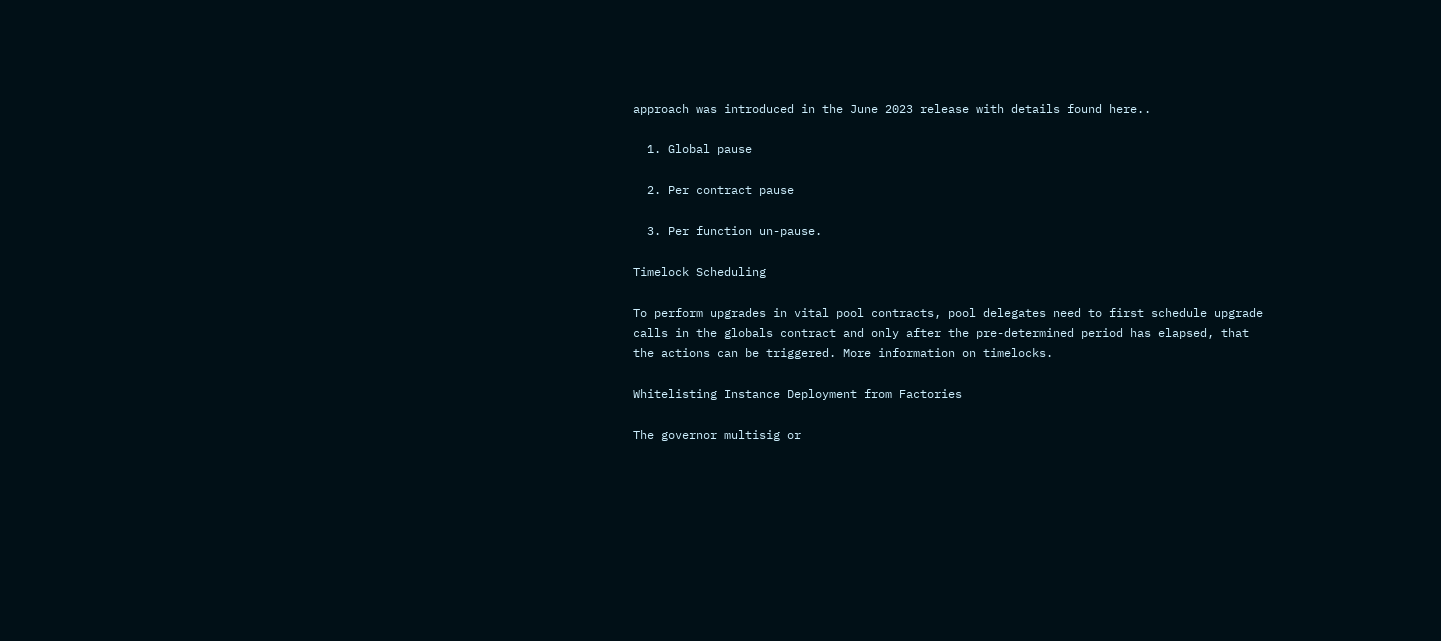approach was introduced in the June 2023 release with details found here..

  1. Global pause

  2. Per contract pause

  3. Per function un-pause.

Timelock Scheduling

To perform upgrades in vital pool contracts, pool delegates need to first schedule upgrade calls in the globals contract and only after the pre-determined period has elapsed, that the actions can be triggered. More information on timelocks.

Whitelisting Instance Deployment from Factories

The governor multisig or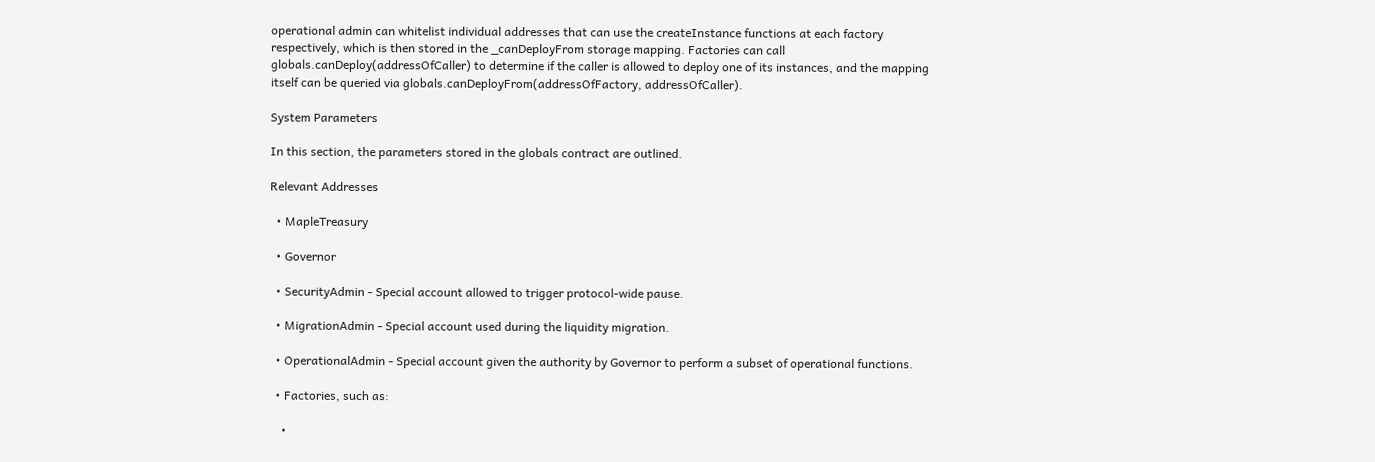operational admin can whitelist individual addresses that can use the createInstance functions at each factory respectively, which is then stored in the _canDeployFrom storage mapping. Factories can call globals.canDeploy(addressOfCaller) to determine if the caller is allowed to deploy one of its instances, and the mapping itself can be queried via globals.canDeployFrom(addressOfFactory, addressOfCaller).

System Parameters

In this section, the parameters stored in the globals contract are outlined.

Relevant Addresses

  • MapleTreasury

  • Governor

  • SecurityAdmin - Special account allowed to trigger protocol-wide pause.

  • MigrationAdmin - Special account used during the liquidity migration.

  • OperationalAdmin - Special account given the authority by Governor to perform a subset of operational functions.

  • Factories, such as:

    •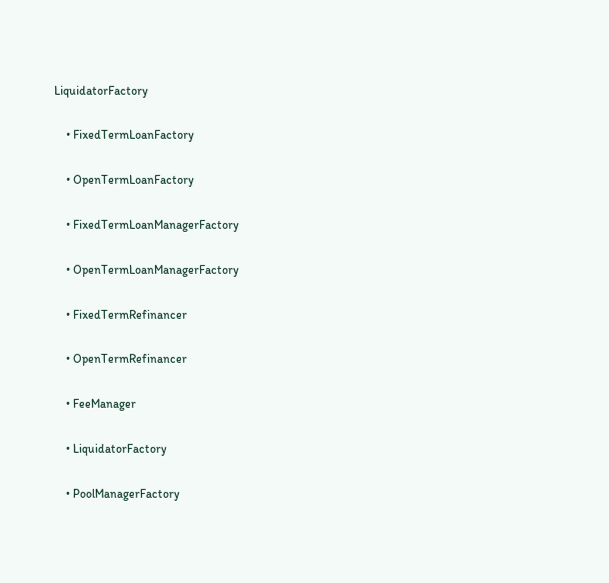LiquidatorFactory

    • FixedTermLoanFactory

    • OpenTermLoanFactory

    • FixedTermLoanManagerFactory

    • OpenTermLoanManagerFactory

    • FixedTermRefinancer

    • OpenTermRefinancer

    • FeeManager

    • LiquidatorFactory

    • PoolManagerFactory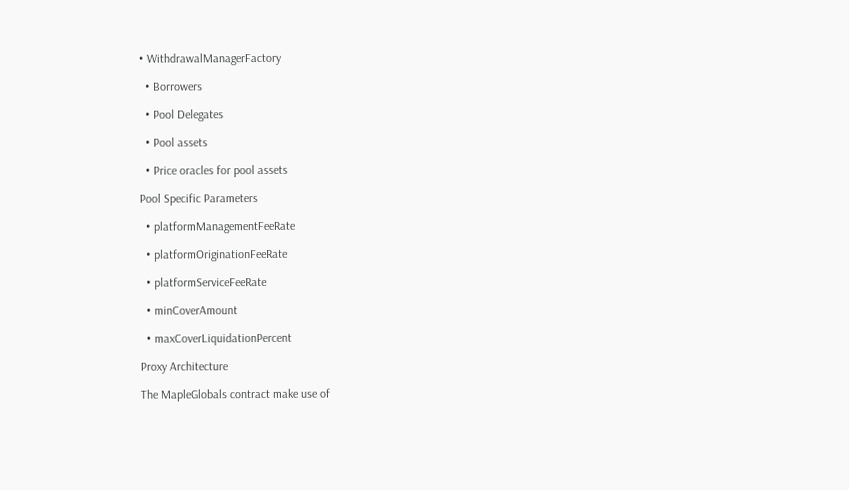• WithdrawalManagerFactory

  • Borrowers

  • Pool Delegates

  • Pool assets

  • Price oracles for pool assets

Pool Specific Parameters

  • platformManagementFeeRate

  • platformOriginationFeeRate

  • platformServiceFeeRate

  • minCoverAmount

  • maxCoverLiquidationPercent

Proxy Architecture

The MapleGlobals contract make use of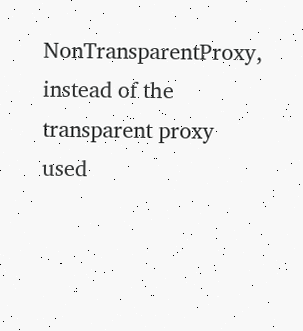NonTransparentProxy, instead of the transparent proxy used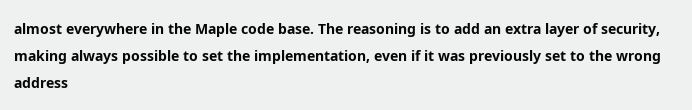almost everywhere in the Maple code base. The reasoning is to add an extra layer of security, making always possible to set the implementation, even if it was previously set to the wrong address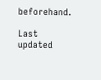beforehand.

Last updated